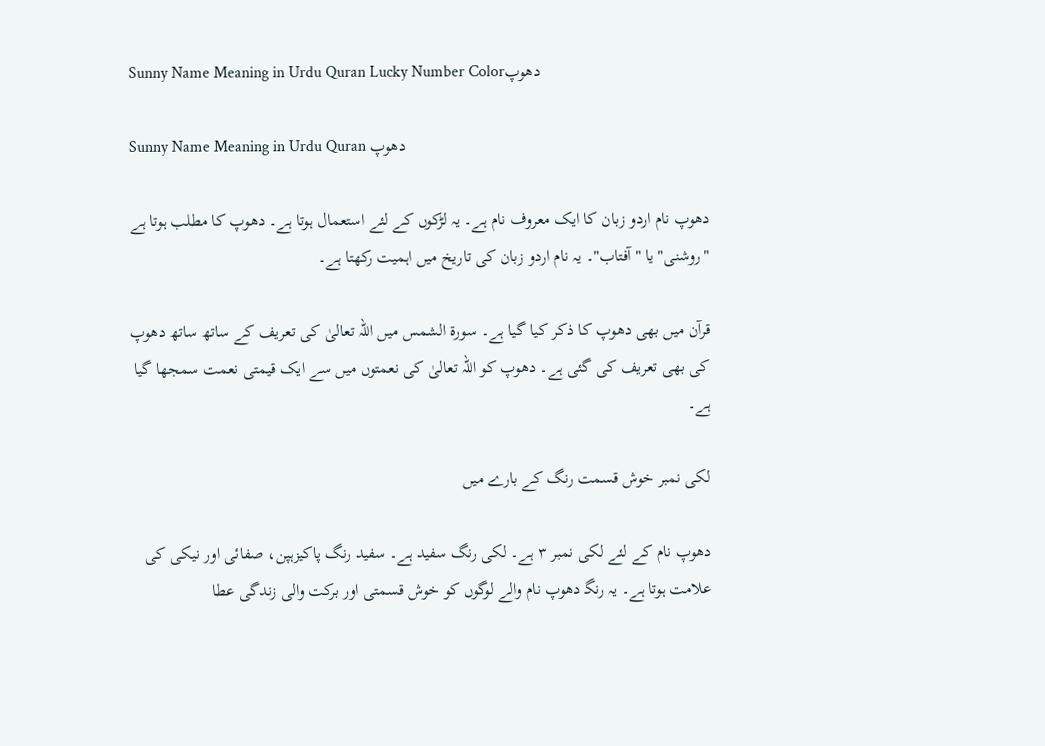Sunny Name Meaning in Urdu Quran Lucky Number Colorدھوپ

Sunny Name Meaning in Urdu Quran دھوپ

دھوپ نام اردو زبان کا ایک معروف ‌نام ہے۔ یہ لڑکوں کے لئے استعمال ہوتا‌ ہے۔ دھوپ کا مطلب ہوتا ہے "روشنی" یا "آفتاب"۔ یہ نام اردو زبان کی تاریخ میں اہمیت رکھتا ہے۔

قرآن میں بھی دھوپ کا‌ ذکر کیا گیا ہے۔ سورة الشمس میں اللہ تعالیٰ کی تعریف کے ساتھ ساتھ دھوپ کی بھی تعریف کی گئی ہے۔ دھوپ کو اللہ تعالیٰ کی نعمتوں میں سے ایک قیمتی نعمت سمجھا گیا ہے۔

لکی نمبر خوش قسمت رنگ کے بارے میں

دھوپ نام کے‌ لئے لکی نمبر ۳ ہے۔ لکی رنگ ‌سفید ہے۔ سفید رنگ پاکیزہپن، صفائی اور نیکی کی علامت ہوتا ہے۔ یہ رنگ‍ دھوپ نام والے لوگوں کو خوش قسمتی اور برکت والی زندگی عطا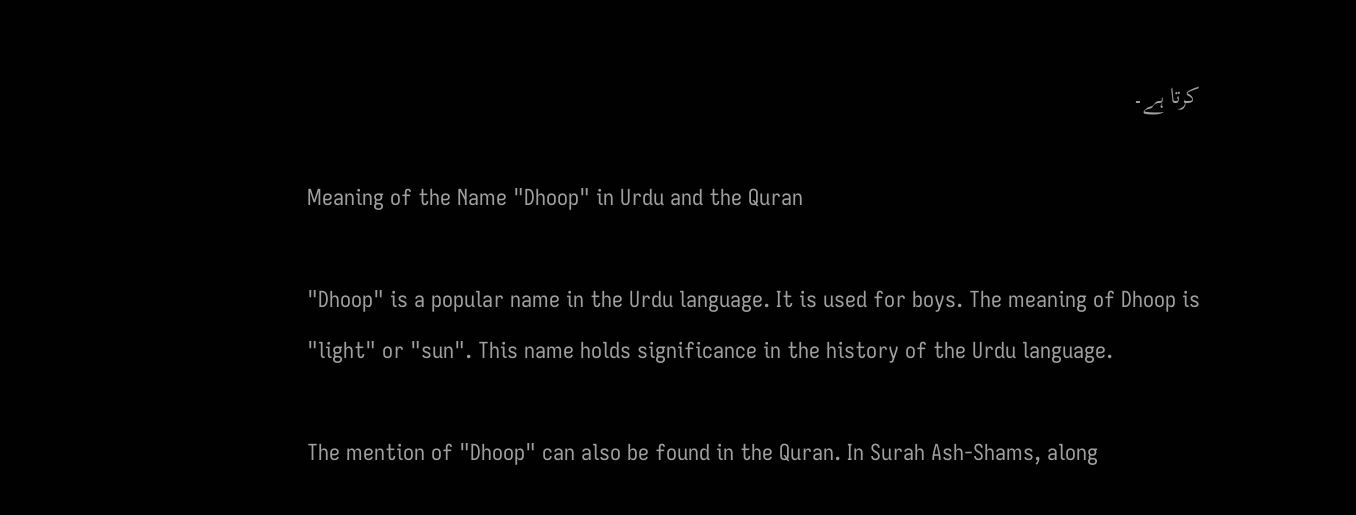کرتا ہے۔

Meaning of the Name "Dhoop" in Urdu and the Quran

"Dhoop" is a popular name in the Urdu language. It is used for boys. The meaning of Dhoop is "light" or "sun". This name holds significance in the history of the Urdu language.

The mention of "Dhoop" can also be found in the Quran. In Surah Ash-Shams, along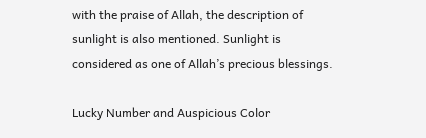with the praise of Allah, the description of sunlight is also mentioned. Sunlight is considered as one of Allah’s precious blessings.

Lucky Number and Auspicious Color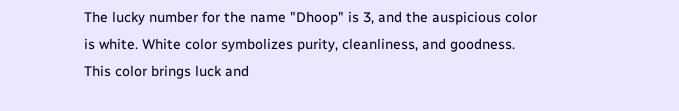The lucky number for the name "Dhoop" is 3, and the auspicious color is white. White color symbolizes purity, cleanliness, and goodness. This color brings luck and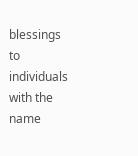blessings to individuals with the name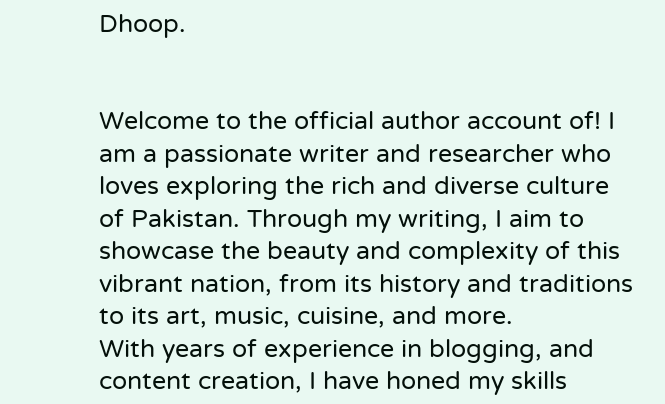Dhoop.


Welcome to the official author account of! I am a passionate writer and researcher who loves exploring the rich and diverse culture of Pakistan. Through my writing, I aim to showcase the beauty and complexity of this vibrant nation, from its history and traditions to its art, music, cuisine, and more.
With years of experience in blogging, and content creation, I have honed my skills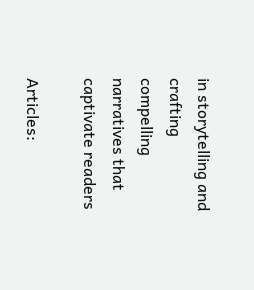in storytelling and crafting compelling narratives that captivate readers

Articles: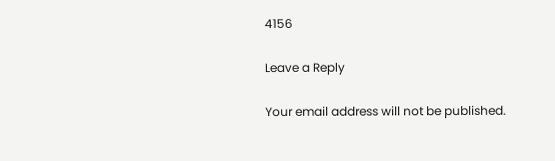4156

Leave a Reply

Your email address will not be published.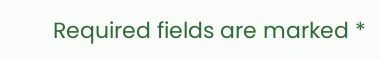Required fields are marked *